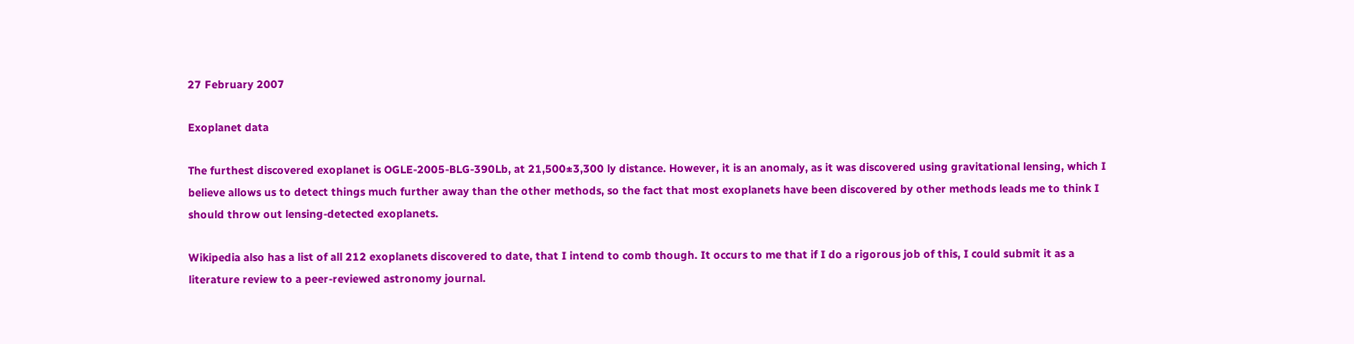27 February 2007

Exoplanet data

The furthest discovered exoplanet is OGLE-2005-BLG-390Lb, at 21,500±3,300 ly distance. However, it is an anomaly, as it was discovered using gravitational lensing, which I believe allows us to detect things much further away than the other methods, so the fact that most exoplanets have been discovered by other methods leads me to think I should throw out lensing-detected exoplanets.

Wikipedia also has a list of all 212 exoplanets discovered to date, that I intend to comb though. It occurs to me that if I do a rigorous job of this, I could submit it as a literature review to a peer-reviewed astronomy journal.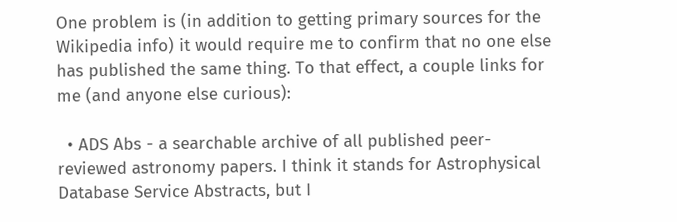One problem is (in addition to getting primary sources for the Wikipedia info) it would require me to confirm that no one else has published the same thing. To that effect, a couple links for me (and anyone else curious):

  • ADS Abs - a searchable archive of all published peer-reviewed astronomy papers. I think it stands for Astrophysical Database Service Abstracts, but I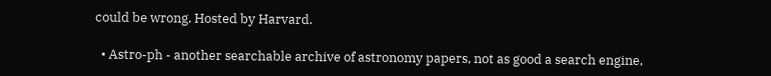could be wrong. Hosted by Harvard.

  • Astro-ph - another searchable archive of astronomy papers, not as good a search engine,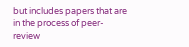but includes papers that are in the process of peer-review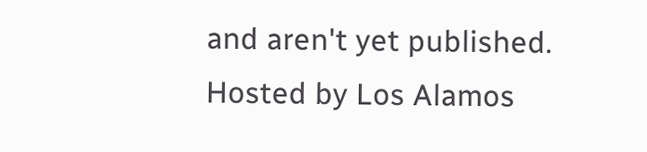and aren't yet published. Hosted by Los Alamos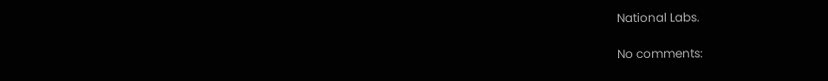National Labs.

No comments: